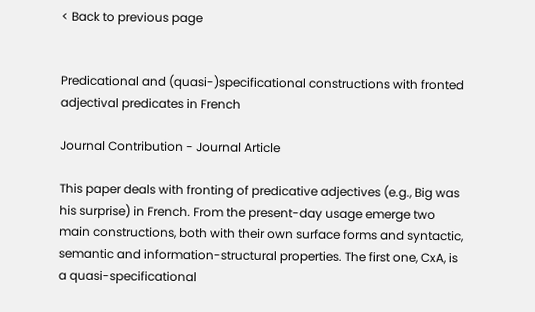< Back to previous page


Predicational and (quasi-)specificational constructions with fronted adjectival predicates in French

Journal Contribution - Journal Article

This paper deals with fronting of predicative adjectives (e.g., Big was his surprise) in French. From the present-day usage emerge two main constructions, both with their own surface forms and syntactic, semantic and information-structural properties. The first one, CxA, is a quasi-specificational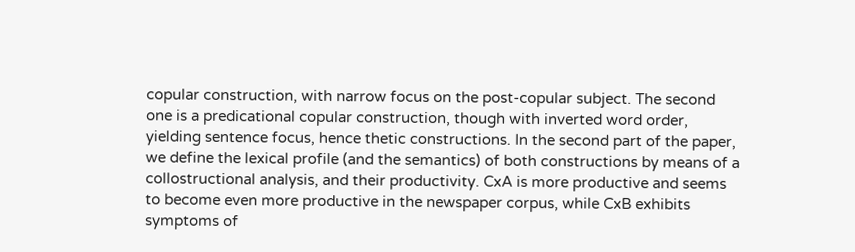copular construction, with narrow focus on the post-copular subject. The second one is a predicational copular construction, though with inverted word order, yielding sentence focus, hence thetic constructions. In the second part of the paper, we define the lexical profile (and the semantics) of both constructions by means of a collostructional analysis, and their productivity. CxA is more productive and seems to become even more productive in the newspaper corpus, while CxB exhibits symptoms of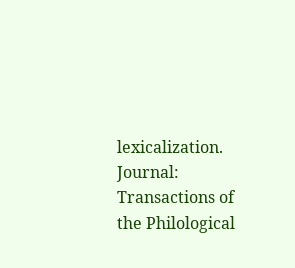lexicalization.
Journal: Transactions of the Philological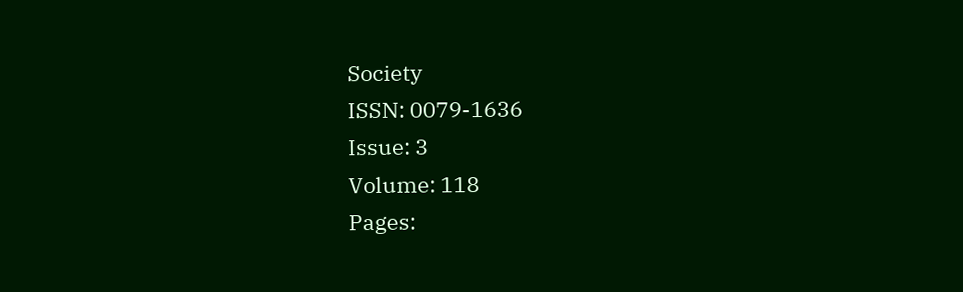Society
ISSN: 0079-1636
Issue: 3
Volume: 118
Pages: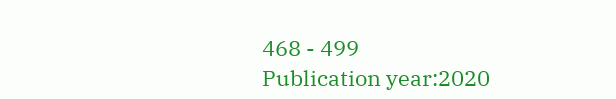468 - 499
Publication year:2020